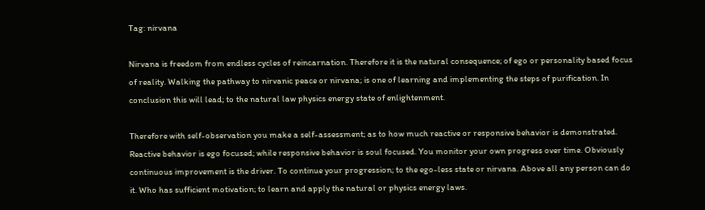Tag: nirvana

Nirvana is freedom from endless cycles of reincarnation. Therefore it is the natural consequence; of ego or personality based focus of reality. Walking the pathway to nirvanic peace or nirvana; is one of learning and implementing the steps of purification. In conclusion this will lead; to the natural law physics energy state of enlightenment.

Therefore with self-observation you make a self-assessment; as to how much reactive or responsive behavior is demonstrated. Reactive behavior is ego focused; while responsive behavior is soul focused. You monitor your own progress over time. Obviously continuous improvement is the driver. To continue your progression; to the ego-less state or nirvana. Above all any person can do it. Who has sufficient motivation; to learn and apply the natural or physics energy laws.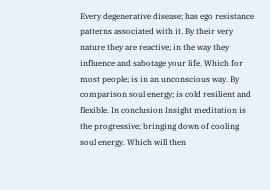Every degenerative disease; has ego resistance patterns associated with it. By their very nature they are reactive; in the way they influence and sabotage your life. Which for most people; is in an unconscious way. By comparison soul energy; is cold resilient and flexible. In conclusion Insight meditation is the progressive; bringing down of cooling soul energy. Which will then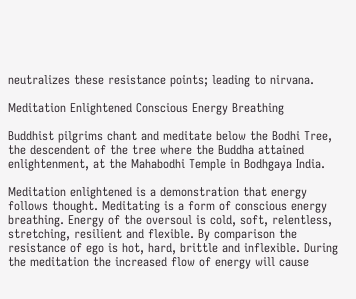neutralizes these resistance points; leading to nirvana.

Meditation Enlightened Conscious Energy Breathing

Buddhist pilgrims chant and meditate below the Bodhi Tree, the descendent of the tree where the Buddha attained enlightenment, at the Mahabodhi Temple in Bodhgaya India.

Meditation enlightened is a demonstration that energy follows thought. Meditating is a form of conscious energy breathing. Energy of the oversoul is cold, soft, relentless, stretching, resilient and flexible. By comparison the resistance of ego is hot, hard, brittle and inflexible. During the meditation the increased flow of energy will cause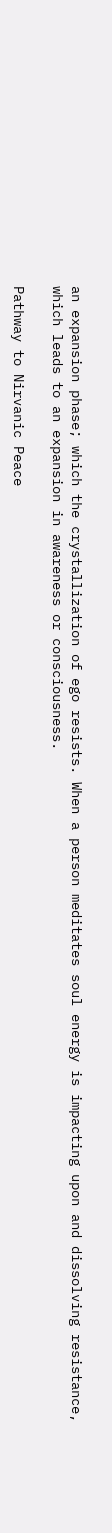an expansion phase; which the crystallization of ego resists. When a person meditates soul energy is impacting upon and dissolving resistance, which leads to an expansion in awareness or consciousness.

Pathway to Nirvanic Peace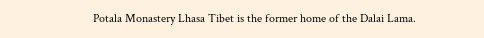Potala Monastery Lhasa Tibet is the former home of the Dalai Lama.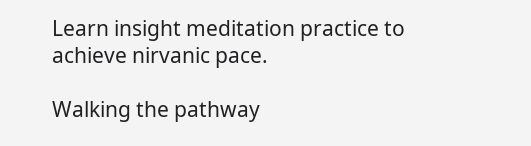Learn insight meditation practice to achieve nirvanic pace.

Walking the pathway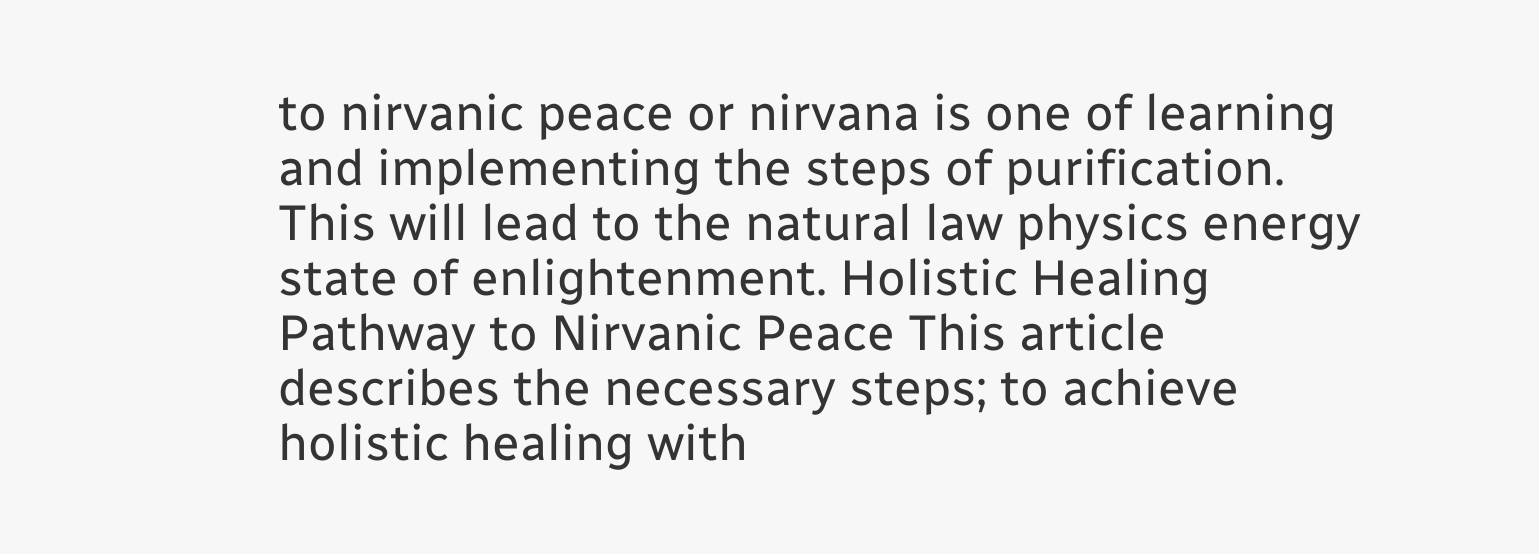to nirvanic peace or nirvana is one of learning and implementing the steps of purification. This will lead to the natural law physics energy state of enlightenment. Holistic Healing Pathway to Nirvanic Peace This article describes the necessary steps; to achieve holistic healing with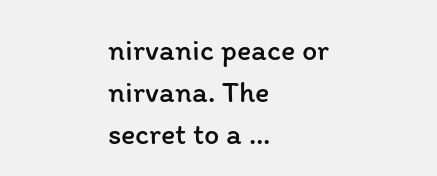nirvanic peace or nirvana. The secret to a …